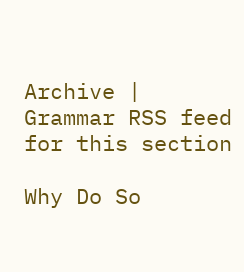Archive | Grammar RSS feed for this section

Why Do So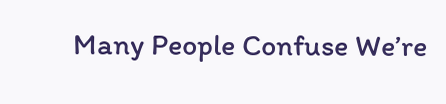Many People Confuse We’re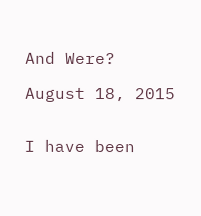And Were?

August 18, 2015


I have been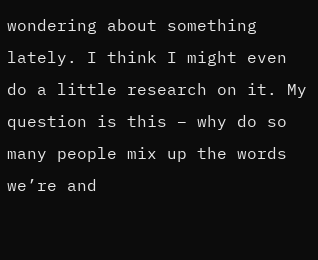wondering about something lately. I think I might even do a little research on it. My question is this – why do so many people mix up the words we’re and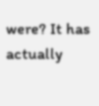were? It has actually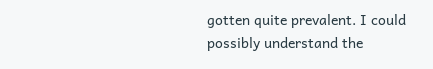gotten quite prevalent. I could possibly understand the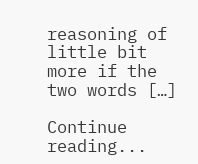reasoning of little bit more if the two words […]

Continue reading...